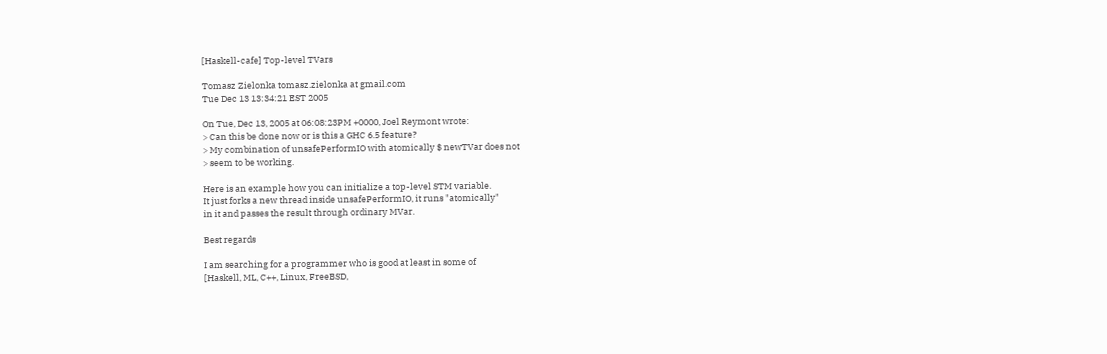[Haskell-cafe] Top-level TVars

Tomasz Zielonka tomasz.zielonka at gmail.com
Tue Dec 13 13:34:21 EST 2005

On Tue, Dec 13, 2005 at 06:08:23PM +0000, Joel Reymont wrote:
> Can this be done now or is this a GHC 6.5 feature?
> My combination of unsafePerformIO with atomically $ newTVar does not
> seem to be working.

Here is an example how you can initialize a top-level STM variable.
It just forks a new thread inside unsafePerformIO, it runs "atomically"
in it and passes the result through ordinary MVar.

Best regards

I am searching for a programmer who is good at least in some of
[Haskell, ML, C++, Linux, FreeBSD,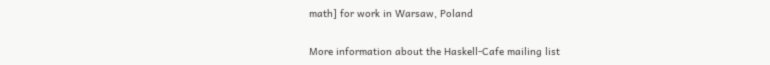math] for work in Warsaw, Poland

More information about the Haskell-Cafe mailing list